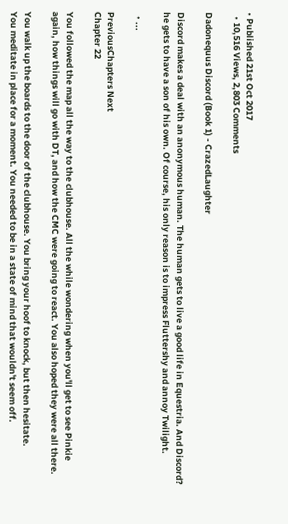• Published 21st Oct 2017
  • 10,516 Views, 2,803 Comments

Dadonequus Discord (Book 1) - CrazedLaughter

Discord makes a deal with an anonymous human. The human gets to live a good life in Equestria. And Discord? he gets to have a son of his own. Of course, his only reason is to impress Fluttershy and annoy Twilight.

  • ...

PreviousChapters Next
Chapter 22

You followed the map all the way to the clubhouse. All the while wondering when you'll get to see Pinkie again, how things will go with DT, and how the CMC were going to react. You also hoped they were all there.

You walk up the boards to the door of the clubhouse. You bring your hoof to knock, but then hesitate.
You meditate in place for a moment. You needed to be in a state of mind that wouldn't seem off.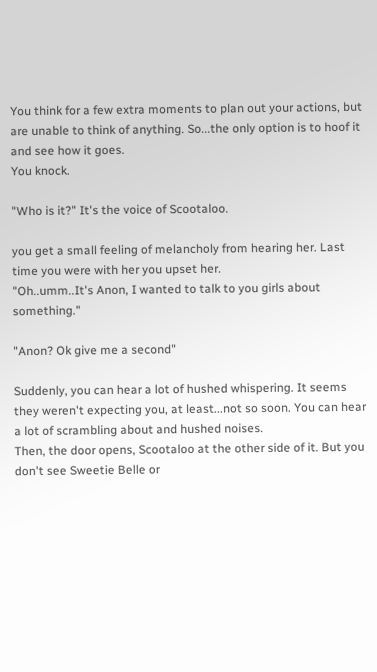You think for a few extra moments to plan out your actions, but are unable to think of anything. So...the only option is to hoof it and see how it goes.
You knock.

"Who is it?" It's the voice of Scootaloo.

you get a small feeling of melancholy from hearing her. Last time you were with her you upset her.
"Oh..umm..It's Anon, I wanted to talk to you girls about something."

"Anon? Ok give me a second"

Suddenly, you can hear a lot of hushed whispering. It seems they weren't expecting you, at least...not so soon. You can hear a lot of scrambling about and hushed noises.
Then, the door opens, Scootaloo at the other side of it. But you don't see Sweetie Belle or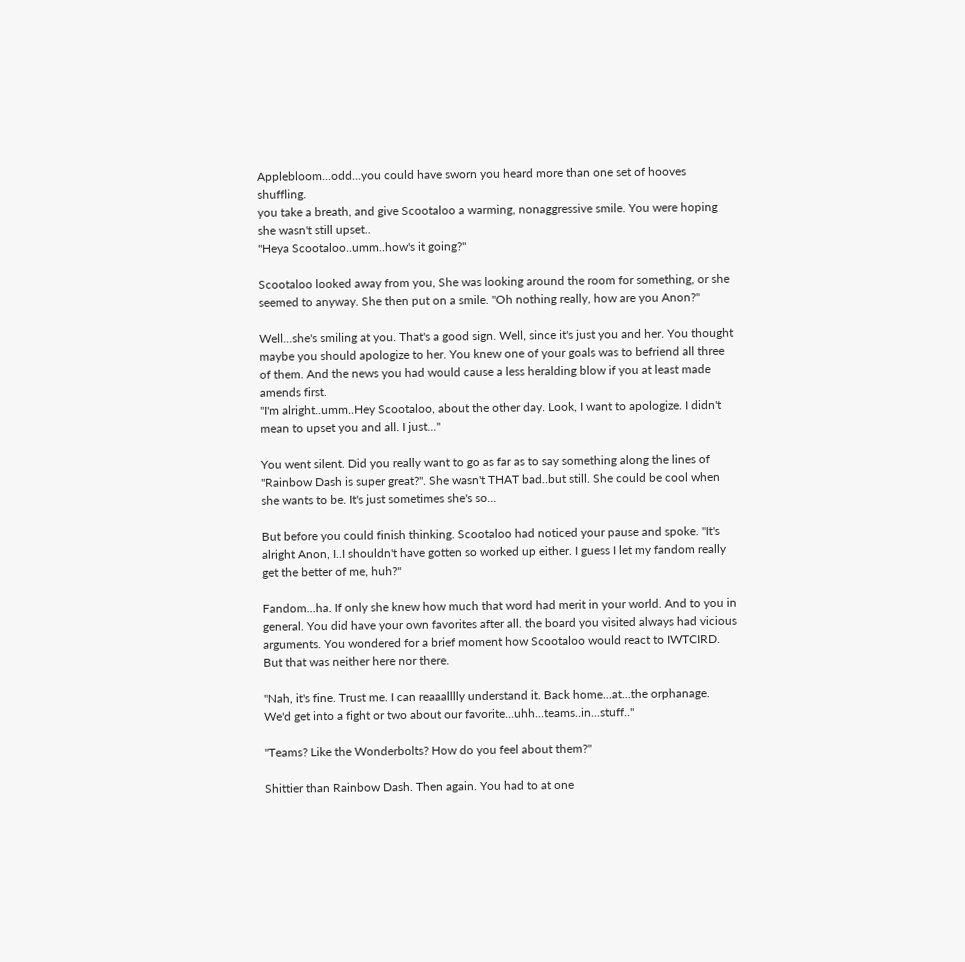Applebloom...odd...you could have sworn you heard more than one set of hooves shuffling.
you take a breath, and give Scootaloo a warming, nonaggressive smile. You were hoping she wasn't still upset..
"Heya Scootaloo..umm..how's it going?"

Scootaloo looked away from you, She was looking around the room for something, or she seemed to anyway. She then put on a smile. "Oh nothing really, how are you Anon?"

Well...she's smiling at you. That's a good sign. Well, since it's just you and her. You thought maybe you should apologize to her. You knew one of your goals was to befriend all three of them. And the news you had would cause a less heralding blow if you at least made amends first.
"I'm alright..umm..Hey Scootaloo, about the other day. Look, I want to apologize. I didn't mean to upset you and all. I just..."

You went silent. Did you really want to go as far as to say something along the lines of "Rainbow Dash is super great?". She wasn't THAT bad..but still. She could be cool when she wants to be. It's just sometimes she's so...

But before you could finish thinking. Scootaloo had noticed your pause and spoke. "It's alright Anon, I..I shouldn't have gotten so worked up either. I guess I let my fandom really get the better of me, huh?"

Fandom...ha. If only she knew how much that word had merit in your world. And to you in general. You did have your own favorites after all. the board you visited always had vicious arguments. You wondered for a brief moment how Scootaloo would react to IWTCIRD. But that was neither here nor there.

"Nah, it's fine. Trust me. I can reaaalllly understand it. Back home...at...the orphanage. We'd get into a fight or two about our favorite...uhh...teams..in...stuff.."

"Teams? Like the Wonderbolts? How do you feel about them?"

Shittier than Rainbow Dash. Then again. You had to at one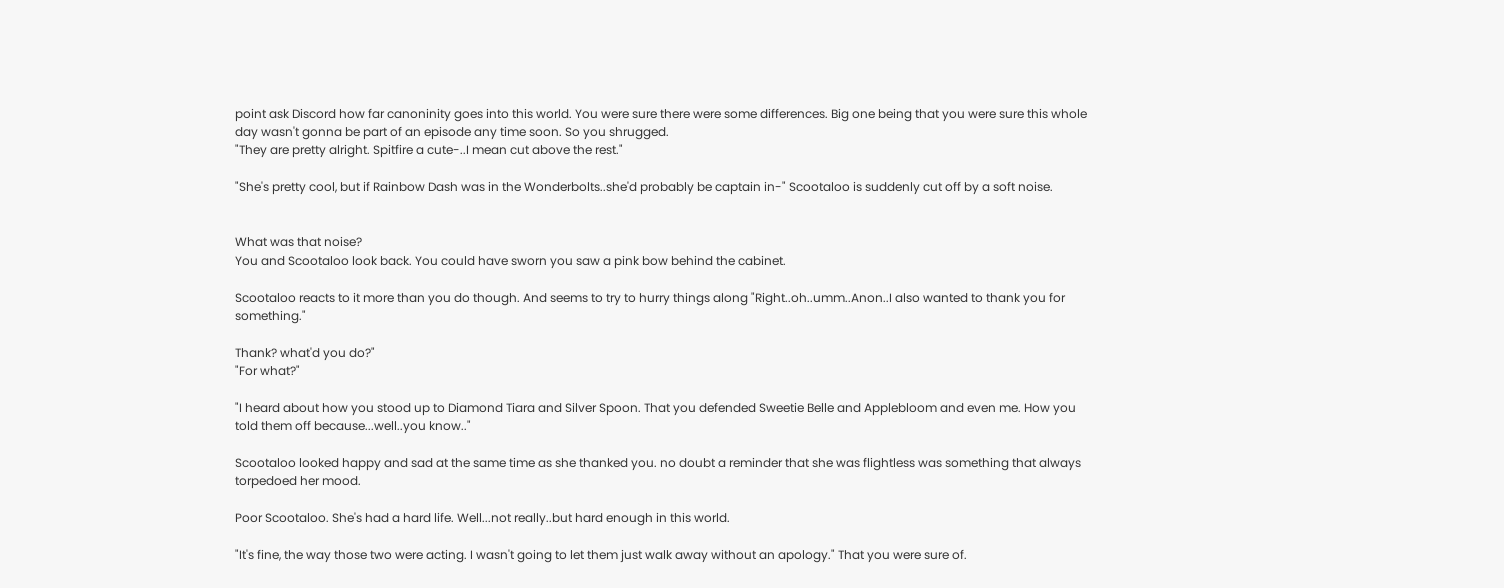point ask Discord how far canoninity goes into this world. You were sure there were some differences. Big one being that you were sure this whole day wasn't gonna be part of an episode any time soon. So you shrugged.
"They are pretty alright. Spitfire a cute-..I mean cut above the rest."

"She's pretty cool, but if Rainbow Dash was in the Wonderbolts..she'd probably be captain in-" Scootaloo is suddenly cut off by a soft noise.


What was that noise?
You and Scootaloo look back. You could have sworn you saw a pink bow behind the cabinet.

Scootaloo reacts to it more than you do though. And seems to try to hurry things along "Right..oh..umm..Anon..I also wanted to thank you for something."

Thank? what'd you do?"
"For what?"

"I heard about how you stood up to Diamond Tiara and Silver Spoon. That you defended Sweetie Belle and Applebloom and even me. How you told them off because...well..you know.."

Scootaloo looked happy and sad at the same time as she thanked you. no doubt a reminder that she was flightless was something that always torpedoed her mood.

Poor Scootaloo. She's had a hard life. Well...not really..but hard enough in this world.

"It's fine, the way those two were acting. I wasn't going to let them just walk away without an apology." That you were sure of.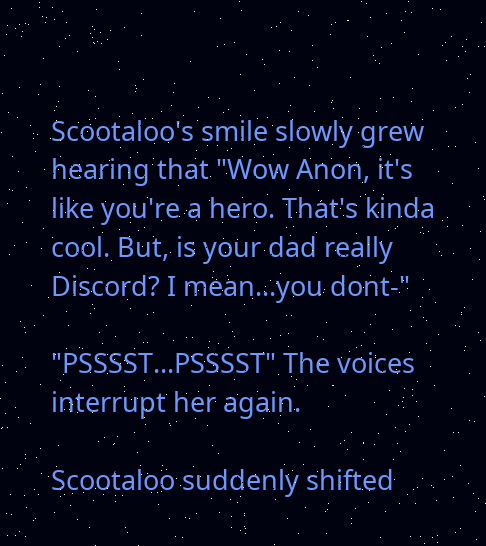Scootaloo's smile slowly grew hearing that "Wow Anon, it's like you're a hero. That's kinda cool. But, is your dad really Discord? I mean...you dont-"

"PSSSST...PSSSST" The voices interrupt her again.

Scootaloo suddenly shifted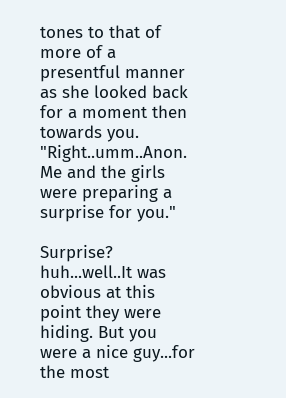tones to that of more of a presentful manner as she looked back for a moment then towards you. "Right..umm..Anon. Me and the girls were preparing a surprise for you."

Surprise? huh...well..It was obvious at this point they were hiding. But you were a nice guy...for the most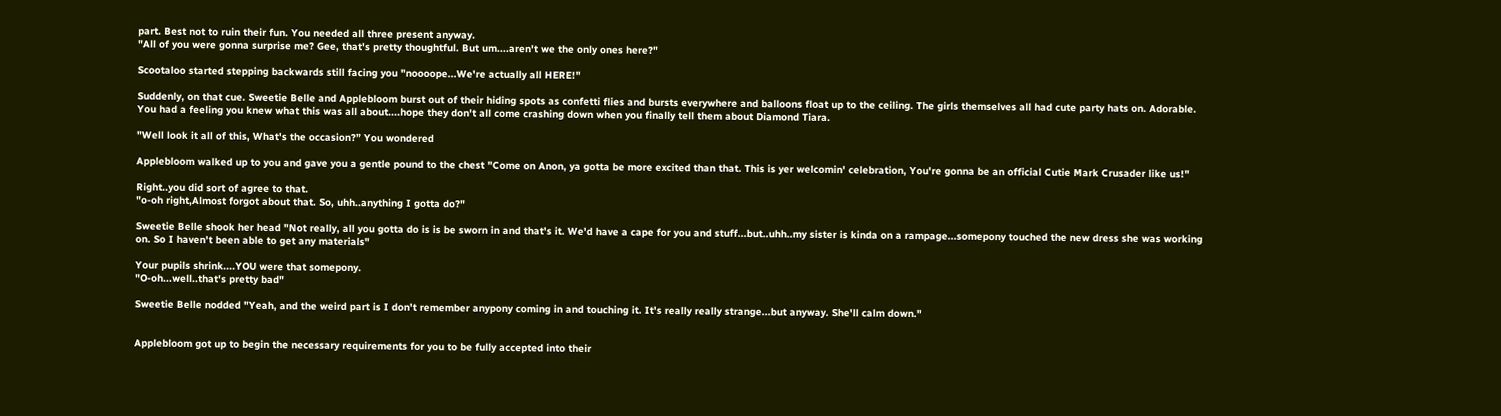part. Best not to ruin their fun. You needed all three present anyway.
"All of you were gonna surprise me? Gee, that's pretty thoughtful. But um....aren't we the only ones here?"

Scootaloo started stepping backwards still facing you "noooope...We're actually all HERE!"

Suddenly, on that cue. Sweetie Belle and Applebloom burst out of their hiding spots as confetti flies and bursts everywhere and balloons float up to the ceiling. The girls themselves all had cute party hats on. Adorable. You had a feeling you knew what this was all about....hope they don't all come crashing down when you finally tell them about Diamond Tiara.

"Well look it all of this, What's the occasion?” You wondered

Applebloom walked up to you and gave you a gentle pound to the chest "Come on Anon, ya gotta be more excited than that. This is yer welcomin' celebration, You're gonna be an official Cutie Mark Crusader like us!"

Right..you did sort of agree to that.
"o-oh right,Almost forgot about that. So, uhh..anything I gotta do?"

Sweetie Belle shook her head "Not really, all you gotta do is is be sworn in and that's it. We'd have a cape for you and stuff...but..uhh..my sister is kinda on a rampage...somepony touched the new dress she was working on. So I haven't been able to get any materials"

Your pupils shrink....YOU were that somepony.
"O-oh...well..that's pretty bad"

Sweetie Belle nodded "Yeah, and the weird part is I don't remember anypony coming in and touching it. It's really really strange...but anyway. She'll calm down."


Applebloom got up to begin the necessary requirements for you to be fully accepted into their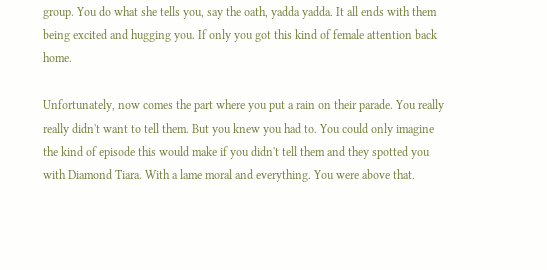group. You do what she tells you, say the oath, yadda yadda. It all ends with them being excited and hugging you. If only you got this kind of female attention back home.

Unfortunately, now comes the part where you put a rain on their parade. You really really didn't want to tell them. But you knew you had to. You could only imagine the kind of episode this would make if you didn't tell them and they spotted you with Diamond Tiara. With a lame moral and everything. You were above that.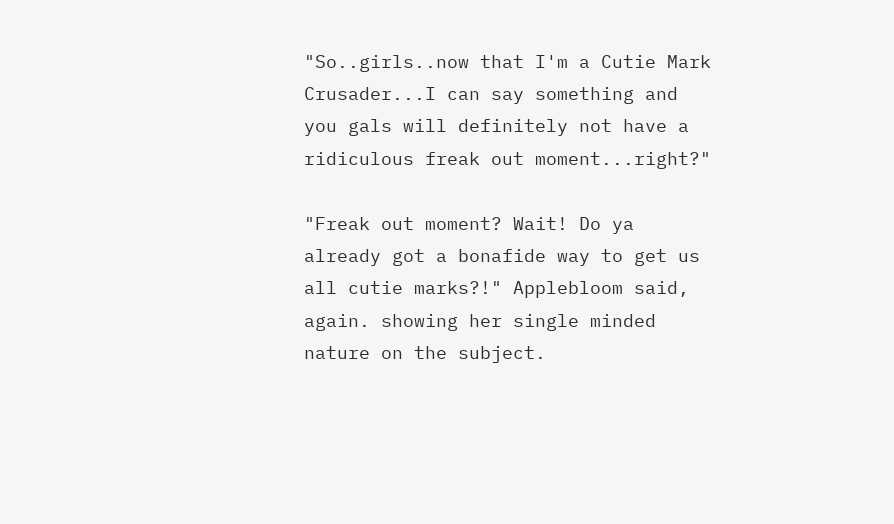"So..girls..now that I'm a Cutie Mark Crusader...I can say something and you gals will definitely not have a ridiculous freak out moment...right?"

"Freak out moment? Wait! Do ya already got a bonafide way to get us all cutie marks?!" Applebloom said, again. showing her single minded nature on the subject.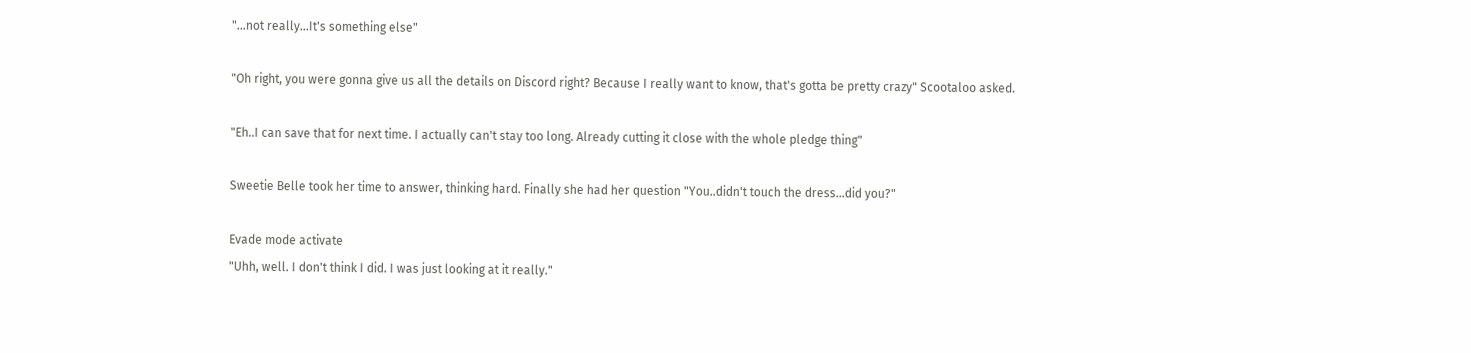"...not really...It's something else"

"Oh right, you were gonna give us all the details on Discord right? Because I really want to know, that's gotta be pretty crazy" Scootaloo asked.

"Eh..I can save that for next time. I actually can't stay too long. Already cutting it close with the whole pledge thing"

Sweetie Belle took her time to answer, thinking hard. Finally she had her question "You..didn't touch the dress...did you?"

Evade mode activate
"Uhh, well. I don't think I did. I was just looking at it really."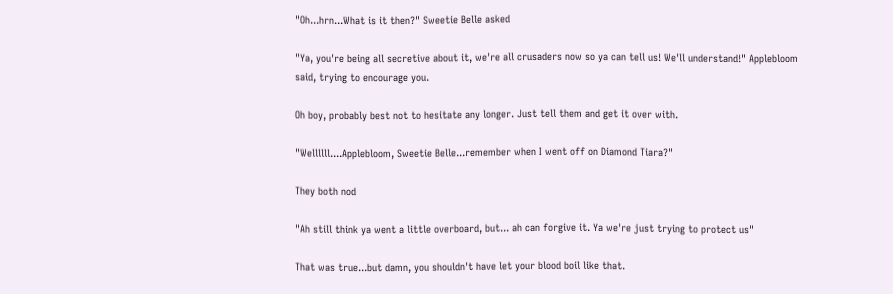"Oh...hrn...What is it then?" Sweetie Belle asked

"Ya, you're being all secretive about it, we're all crusaders now so ya can tell us! We'll understand!" Applebloom said, trying to encourage you.

Oh boy, probably best not to hesitate any longer. Just tell them and get it over with.

"Wellllll....Applebloom, Sweetie Belle...remember when I went off on Diamond Tiara?"

They both nod

"Ah still think ya went a little overboard, but... ah can forgive it. Ya we're just trying to protect us"

That was true...but damn, you shouldn't have let your blood boil like that.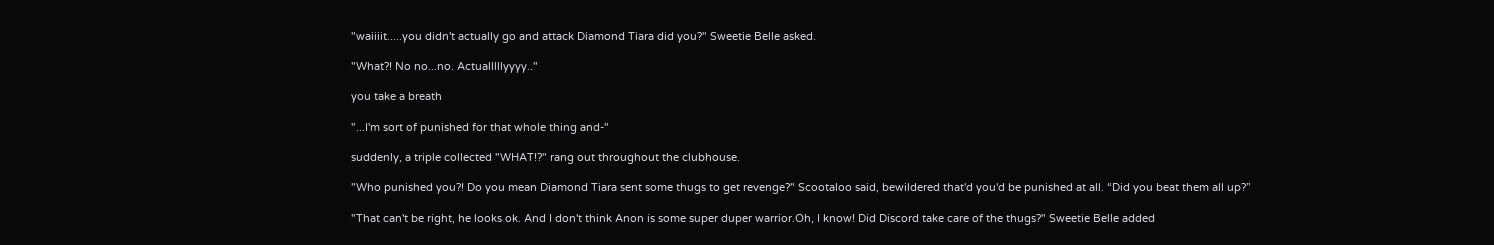"waiiiit.....you didn't actually go and attack Diamond Tiara did you?" Sweetie Belle asked.

"What?! No no...no. Actualllllyyyy.."

you take a breath

"...I'm sort of punished for that whole thing and-"

suddenly, a triple collected "WHAT!?" rang out throughout the clubhouse.

"Who punished you?! Do you mean Diamond Tiara sent some thugs to get revenge?" Scootaloo said, bewildered that'd you'd be punished at all. “Did you beat them all up?”

"That can't be right, he looks ok. And I don't think Anon is some super duper warrior.Oh, I know! Did Discord take care of the thugs?" Sweetie Belle added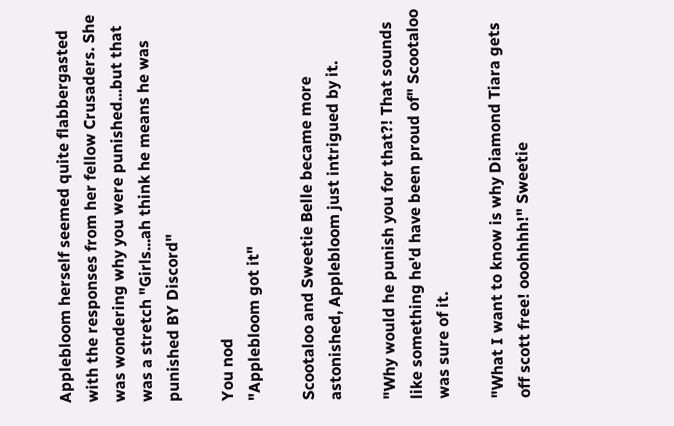Applebloom herself seemed quite flabbergasted with the responses from her fellow Crusaders. She was wondering why you were punished...but that was a stretch "Girls...ah think he means he was punished BY Discord"

You nod
"Applebloom got it"

Scootaloo and Sweetie Belle became more astonished, Applebloom just intrigued by it.

"Why would he punish you for that?! That sounds like something he'd have been proud of" Scootaloo was sure of it.

"What I want to know is why Diamond Tiara gets off scott free! ooohhhh!" Sweetie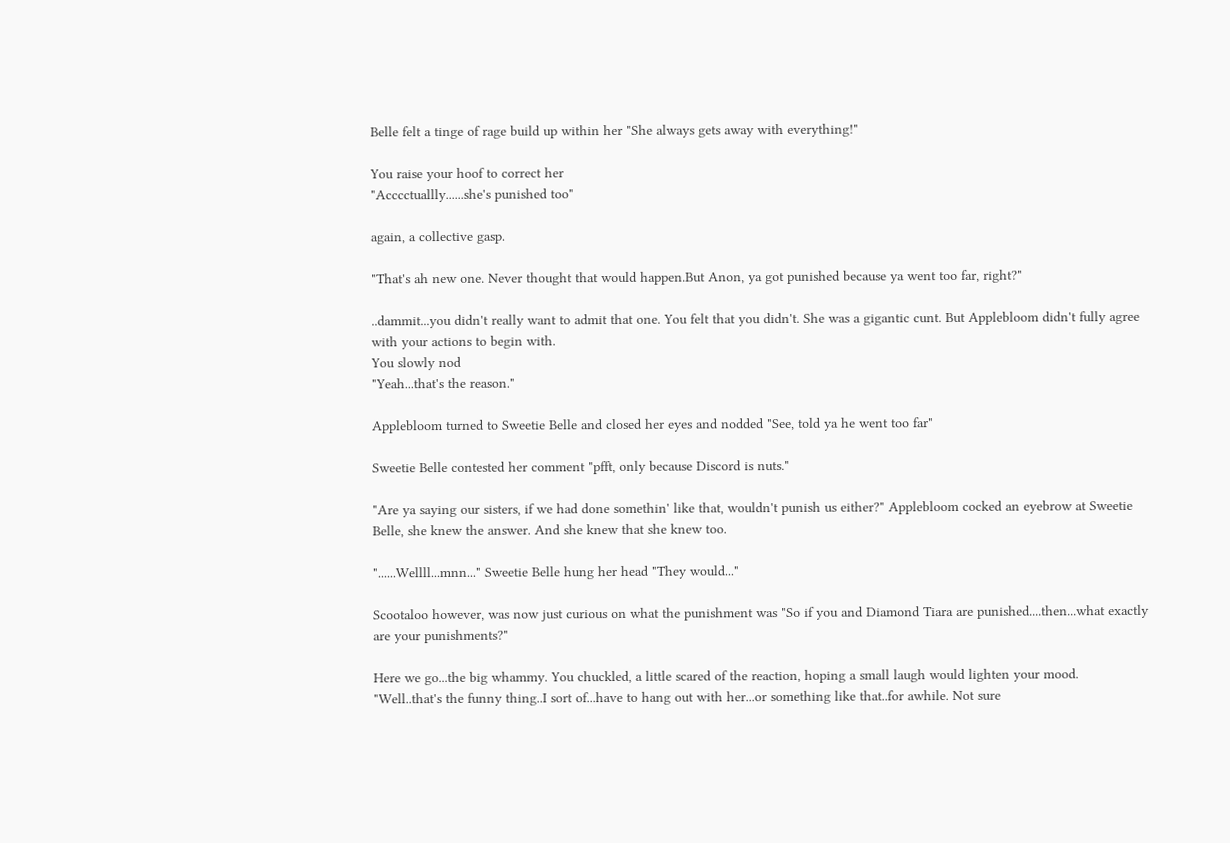Belle felt a tinge of rage build up within her "She always gets away with everything!"

You raise your hoof to correct her
"Acccctuallly......she's punished too"

again, a collective gasp.

"That's ah new one. Never thought that would happen.But Anon, ya got punished because ya went too far, right?"

..dammit...you didn't really want to admit that one. You felt that you didn't. She was a gigantic cunt. But Applebloom didn't fully agree with your actions to begin with.
You slowly nod
"Yeah...that's the reason."

Applebloom turned to Sweetie Belle and closed her eyes and nodded "See, told ya he went too far"

Sweetie Belle contested her comment "pfft, only because Discord is nuts."

"Are ya saying our sisters, if we had done somethin' like that, wouldn't punish us either?" Applebloom cocked an eyebrow at Sweetie Belle, she knew the answer. And she knew that she knew too.

"......Wellll...mnn..." Sweetie Belle hung her head "They would..."

Scootaloo however, was now just curious on what the punishment was "So if you and Diamond Tiara are punished....then...what exactly are your punishments?"

Here we go...the big whammy. You chuckled, a little scared of the reaction, hoping a small laugh would lighten your mood.
"Well..that's the funny thing..I sort of...have to hang out with her...or something like that..for awhile. Not sure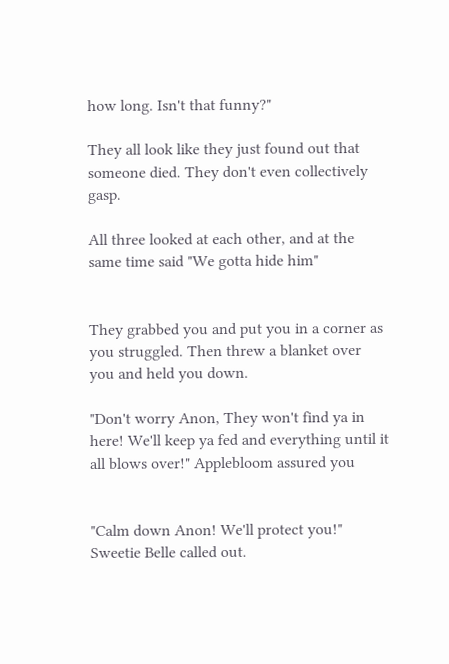how long. Isn't that funny?"

They all look like they just found out that someone died. They don't even collectively gasp.

All three looked at each other, and at the same time said "We gotta hide him"


They grabbed you and put you in a corner as you struggled. Then threw a blanket over you and held you down.

"Don't worry Anon, They won't find ya in here! We'll keep ya fed and everything until it all blows over!" Applebloom assured you


"Calm down Anon! We'll protect you!" Sweetie Belle called out.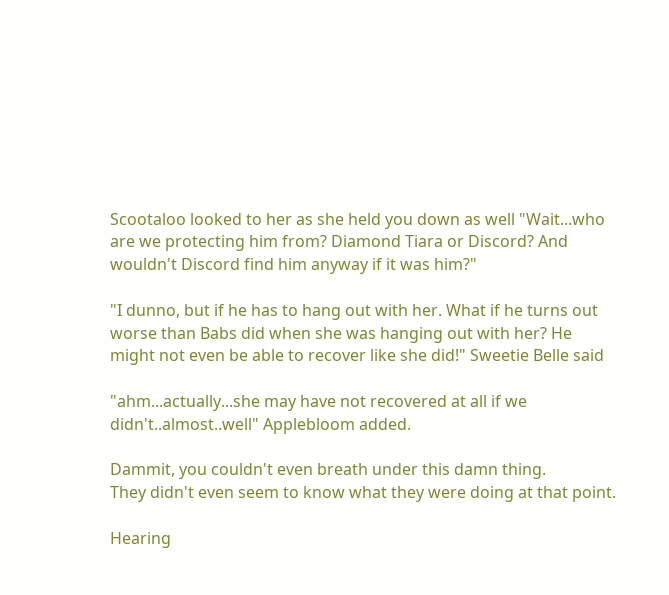Scootaloo looked to her as she held you down as well "Wait...who are we protecting him from? Diamond Tiara or Discord? And wouldn't Discord find him anyway if it was him?"

"I dunno, but if he has to hang out with her. What if he turns out worse than Babs did when she was hanging out with her? He might not even be able to recover like she did!" Sweetie Belle said

"ahm...actually...she may have not recovered at all if we didn't..almost..well" Applebloom added.

Dammit, you couldn't even breath under this damn thing.
They didn't even seem to know what they were doing at that point.

Hearing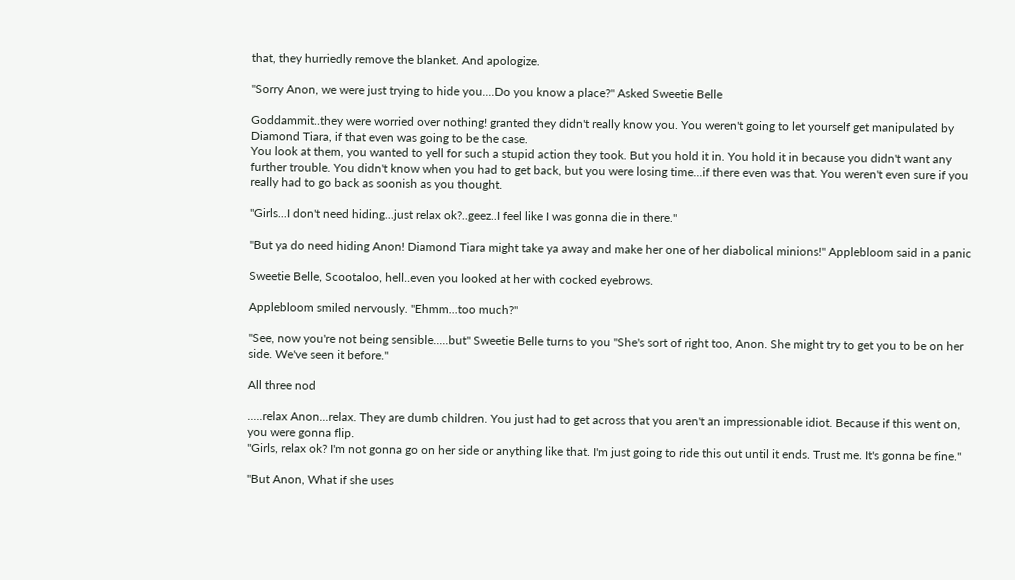that, they hurriedly remove the blanket. And apologize.

"Sorry Anon, we were just trying to hide you....Do you know a place?" Asked Sweetie Belle

Goddammit..they were worried over nothing! granted they didn't really know you. You weren't going to let yourself get manipulated by Diamond Tiara, if that even was going to be the case.
You look at them, you wanted to yell for such a stupid action they took. But you hold it in. You hold it in because you didn't want any further trouble. You didn't know when you had to get back, but you were losing time...if there even was that. You weren't even sure if you really had to go back as soonish as you thought.

"Girls...I don't need hiding...just relax ok?..geez..I feel like I was gonna die in there."

"But ya do need hiding Anon! Diamond Tiara might take ya away and make her one of her diabolical minions!" Applebloom said in a panic

Sweetie Belle, Scootaloo, hell..even you looked at her with cocked eyebrows.

Applebloom smiled nervously. "Ehmm...too much?"

"See, now you're not being sensible.....but" Sweetie Belle turns to you "She's sort of right too, Anon. She might try to get you to be on her side. We've seen it before."

All three nod

.....relax Anon...relax. They are dumb children. You just had to get across that you aren't an impressionable idiot. Because if this went on, you were gonna flip.
"Girls, relax ok? I'm not gonna go on her side or anything like that. I'm just going to ride this out until it ends. Trust me. It's gonna be fine."

"But Anon, What if she uses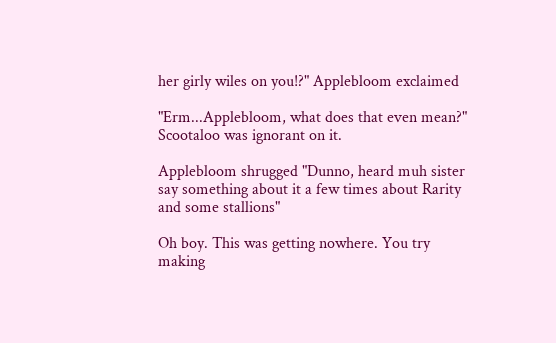her girly wiles on you!?" Applebloom exclaimed

"Erm...Applebloom, what does that even mean?" Scootaloo was ignorant on it.

Applebloom shrugged "Dunno, heard muh sister say something about it a few times about Rarity and some stallions"

Oh boy. This was getting nowhere. You try making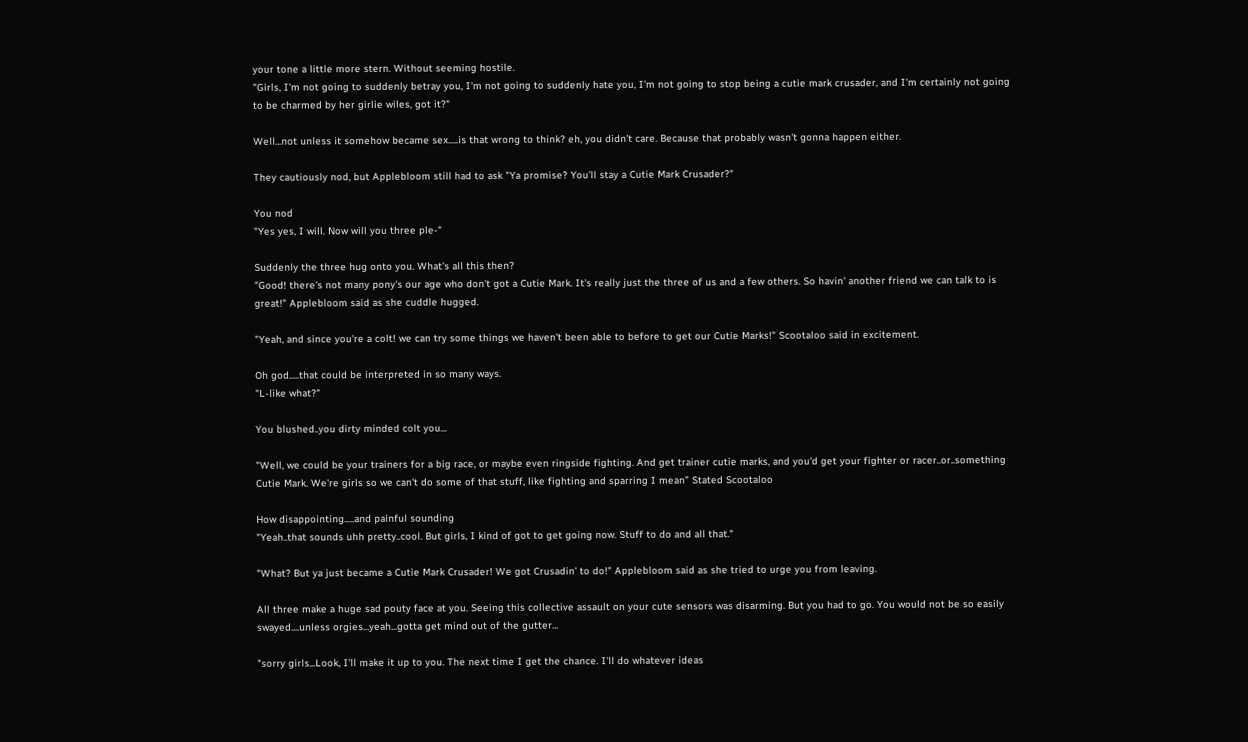your tone a little more stern. Without seeming hostile.
"Girls, I'm not going to suddenly betray you, I'm not going to suddenly hate you, I'm not going to stop being a cutie mark crusader, and I'm certainly not going to be charmed by her girlie wiles, got it?"

Well...not unless it somehow became sex.....is that wrong to think? eh, you didn't care. Because that probably wasn't gonna happen either.

They cautiously nod, but Applebloom still had to ask "Ya promise? You'll stay a Cutie Mark Crusader?"

You nod
"Yes yes, I will. Now will you three ple-"

Suddenly the three hug onto you. What's all this then?
"Good! there's not many pony's our age who don't got a Cutie Mark. It's really just the three of us and a few others. So havin' another friend we can talk to is great!" Applebloom said as she cuddle hugged.

"Yeah, and since you're a colt! we can try some things we haven't been able to before to get our Cutie Marks!" Scootaloo said in excitement.

Oh god.....that could be interpreted in so many ways.
"L-like what?"

You blushed..you dirty minded colt you...

"Well, we could be your trainers for a big race, or maybe even ringside fighting. And get trainer cutie marks, and you'd get your fighter or racer..or..something Cutie Mark. We're girls so we can't do some of that stuff, like fighting and sparring I mean” Stated Scootaloo

How disappointing.....and painful sounding
"Yeah..that sounds uhh pretty..cool. But girls, I kind of got to get going now. Stuff to do and all that."

"What? But ya just became a Cutie Mark Crusader! We got Crusadin' to do!" Applebloom said as she tried to urge you from leaving.

All three make a huge sad pouty face at you. Seeing this collective assault on your cute sensors was disarming. But you had to go. You would not be so easily swayed....unless orgies...yeah...gotta get mind out of the gutter...

"sorry girls...Look, I'll make it up to you. The next time I get the chance. I'll do whatever ideas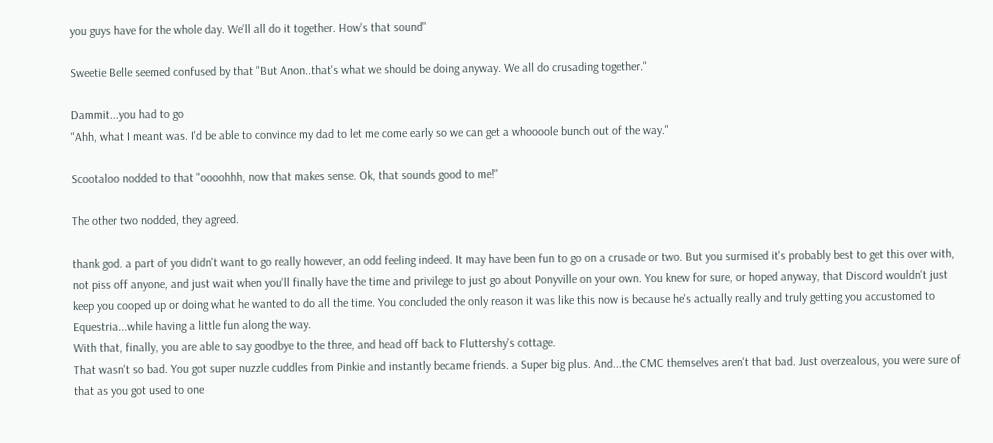you guys have for the whole day. We'll all do it together. How's that sound"

Sweetie Belle seemed confused by that "But Anon..that's what we should be doing anyway. We all do crusading together."

Dammit...you had to go
"Ahh, what I meant was. I'd be able to convince my dad to let me come early so we can get a whoooole bunch out of the way."

Scootaloo nodded to that "oooohhh, now that makes sense. Ok, that sounds good to me!"

The other two nodded, they agreed.

thank god. a part of you didn't want to go really however, an odd feeling indeed. It may have been fun to go on a crusade or two. But you surmised it's probably best to get this over with, not piss off anyone, and just wait when you'll finally have the time and privilege to just go about Ponyville on your own. You knew for sure, or hoped anyway, that Discord wouldn't just keep you cooped up or doing what he wanted to do all the time. You concluded the only reason it was like this now is because he's actually really and truly getting you accustomed to Equestria...while having a little fun along the way.
With that, finally, you are able to say goodbye to the three, and head off back to Fluttershy's cottage.
That wasn't so bad. You got super nuzzle cuddles from Pinkie and instantly became friends. a Super big plus. And...the CMC themselves aren't that bad. Just overzealous, you were sure of that as you got used to one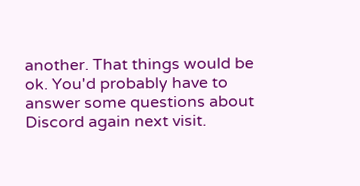another. That things would be ok. You'd probably have to answer some questions about Discord again next visit.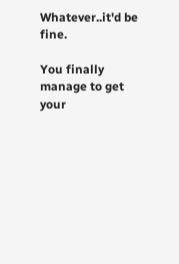Whatever..it'd be fine.

You finally manage to get your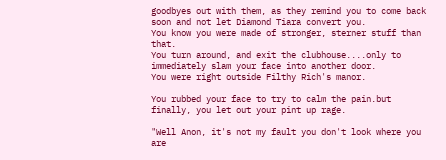goodbyes out with them, as they remind you to come back soon and not let Diamond Tiara convert you.
You know you were made of stronger, sterner stuff than that.
You turn around, and exit the clubhouse....only to immediately slam your face into another door.
You were right outside Filthy Rich's manor.

You rubbed your face to try to calm the pain.but finally, you let out your pint up rage.

"Well Anon, it's not my fault you don't look where you are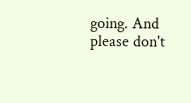going. And please don't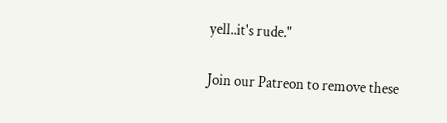yell..it's rude."

Join our Patreon to remove these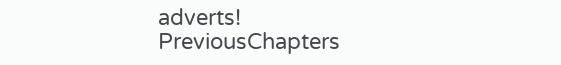adverts!
PreviousChapters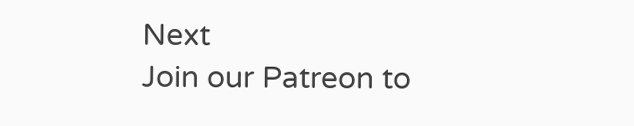Next
Join our Patreon to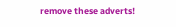remove these adverts!